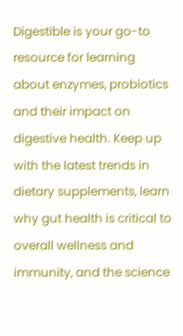Digestible is your go-to resource for learning about enzymes, probiotics and their impact on digestive health. Keep up with the latest trends in dietary supplements, learn why gut health is critical to overall wellness and immunity, and the science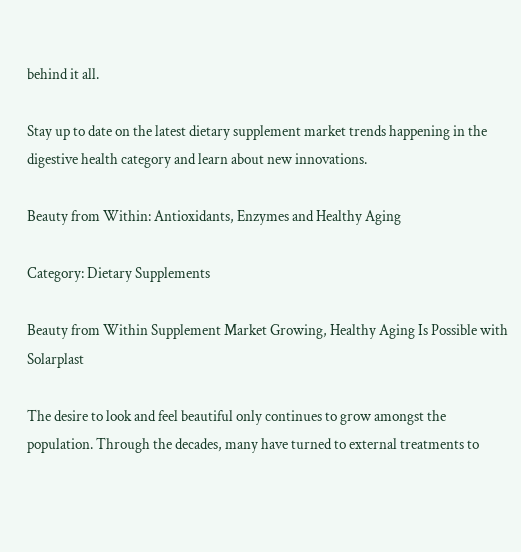behind it all.

Stay up to date on the latest dietary supplement market trends happening in the digestive health category and learn about new innovations.

Beauty from Within: Antioxidants, Enzymes and Healthy Aging

Category: Dietary Supplements

Beauty from Within Supplement Market Growing, Healthy Aging Is Possible with Solarplast

The desire to look and feel beautiful only continues to grow amongst the population. Through the decades, many have turned to external treatments to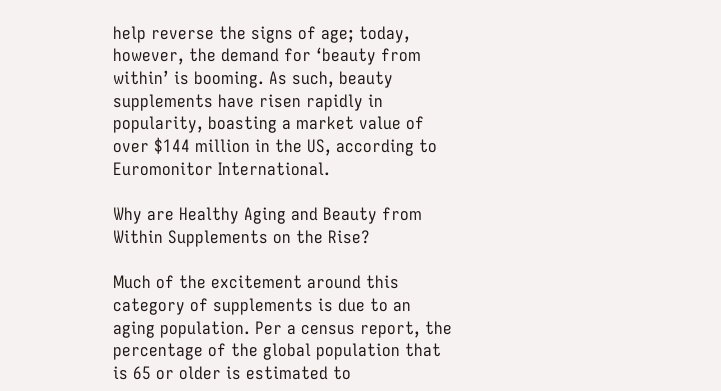help reverse the signs of age; today, however, the demand for ‘beauty from within’ is booming. As such, beauty supplements have risen rapidly in popularity, boasting a market value of over $144 million in the US, according to Euromonitor International.

Why are Healthy Aging and Beauty from Within Supplements on the Rise?

Much of the excitement around this category of supplements is due to an aging population. Per a census report, the percentage of the global population that is 65 or older is estimated to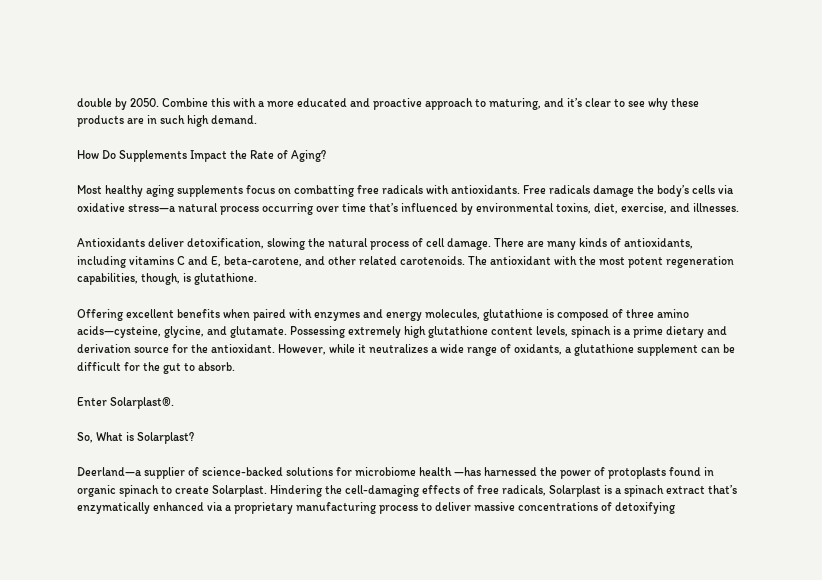double by 2050. Combine this with a more educated and proactive approach to maturing, and it’s clear to see why these products are in such high demand.

How Do Supplements Impact the Rate of Aging?

Most healthy aging supplements focus on combatting free radicals with antioxidants. Free radicals damage the body’s cells via oxidative stress—a natural process occurring over time that’s influenced by environmental toxins, diet, exercise, and illnesses.

Antioxidants deliver detoxification, slowing the natural process of cell damage. There are many kinds of antioxidants, including vitamins C and E, beta-carotene, and other related carotenoids. The antioxidant with the most potent regeneration capabilities, though, is glutathione.

Offering excellent benefits when paired with enzymes and energy molecules, glutathione is composed of three amino acids—cysteine, glycine, and glutamate. Possessing extremely high glutathione content levels, spinach is a prime dietary and derivation source for the antioxidant. However, while it neutralizes a wide range of oxidants, a glutathione supplement can be difficult for the gut to absorb.

Enter Solarplast®.

So, What is Solarplast?

Deerland—a supplier of science-backed solutions for microbiome health —has harnessed the power of protoplasts found in organic spinach to create Solarplast. Hindering the cell-damaging effects of free radicals, Solarplast is a spinach extract that’s enzymatically enhanced via a proprietary manufacturing process to deliver massive concentrations of detoxifying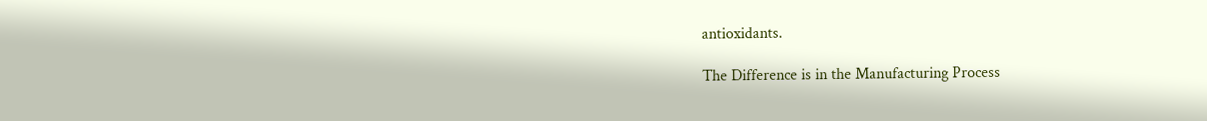antioxidants.

The Difference is in the Manufacturing Process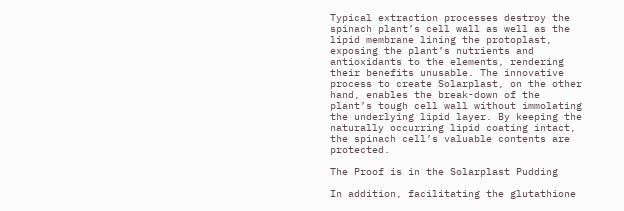Typical extraction processes destroy the spinach plant’s cell wall as well as the lipid membrane lining the protoplast, exposing the plant’s nutrients and antioxidants to the elements, rendering their benefits unusable. The innovative process to create Solarplast, on the other hand, enables the break-down of the plant’s tough cell wall without immolating the underlying lipid layer. By keeping the naturally occurring lipid coating intact, the spinach cell’s valuable contents are protected.

The Proof is in the Solarplast Pudding

In addition, facilitating the glutathione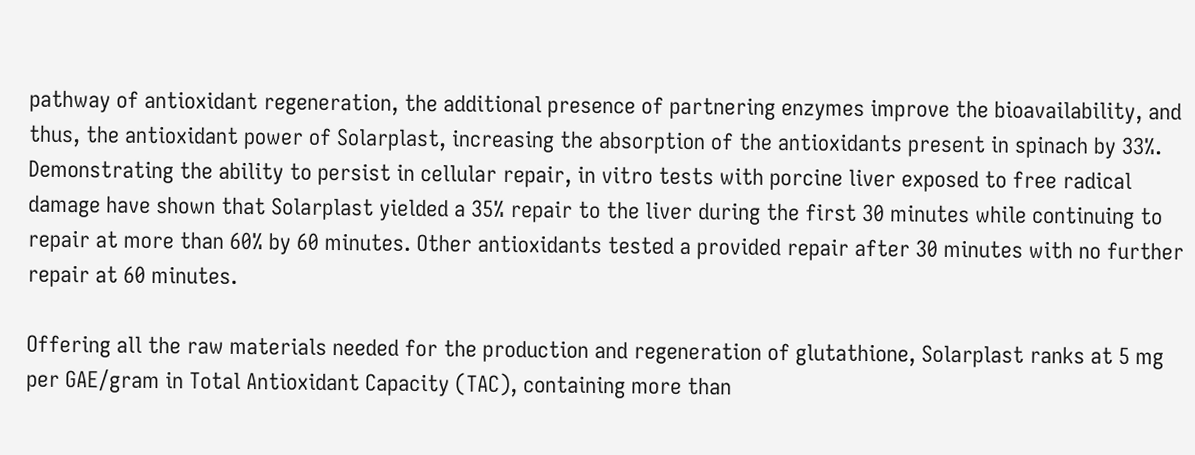pathway of antioxidant regeneration, the additional presence of partnering enzymes improve the bioavailability, and thus, the antioxidant power of Solarplast, increasing the absorption of the antioxidants present in spinach by 33%. Demonstrating the ability to persist in cellular repair, in vitro tests with porcine liver exposed to free radical damage have shown that Solarplast yielded a 35% repair to the liver during the first 30 minutes while continuing to repair at more than 60% by 60 minutes. Other antioxidants tested a provided repair after 30 minutes with no further repair at 60 minutes.

Offering all the raw materials needed for the production and regeneration of glutathione, Solarplast ranks at 5 mg per GAE/gram in Total Antioxidant Capacity (TAC), containing more than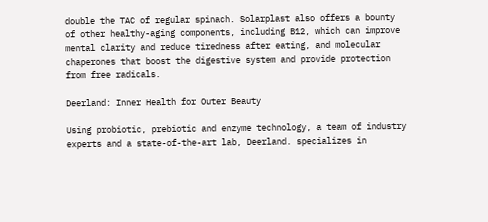double the TAC of regular spinach. Solarplast also offers a bounty of other healthy-aging components, including B12, which can improve mental clarity and reduce tiredness after eating, and molecular chaperones that boost the digestive system and provide protection from free radicals.

Deerland: Inner Health for Outer Beauty

Using probiotic, prebiotic and enzyme technology, a team of industry experts and a state-of-the-art lab, Deerland. specializes in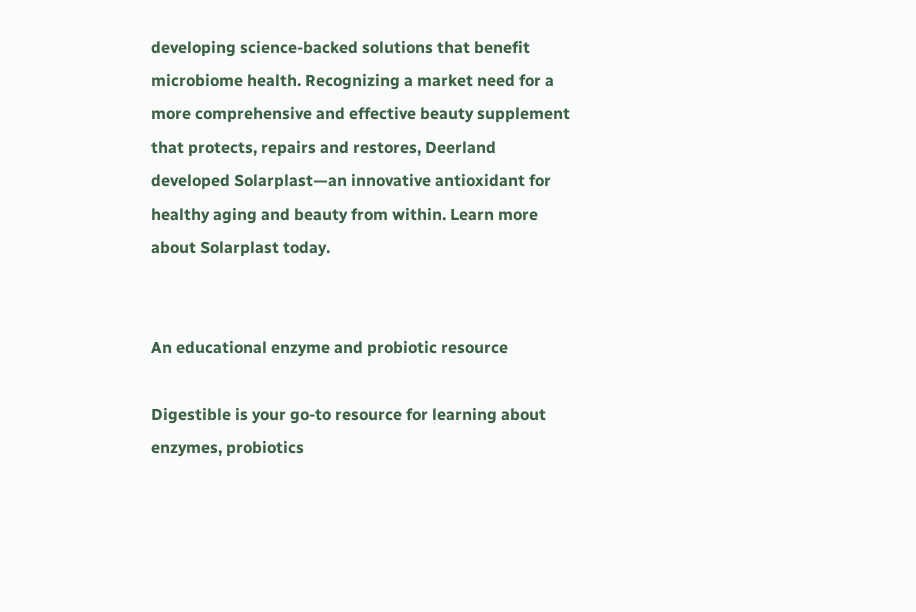developing science-backed solutions that benefit microbiome health. Recognizing a market need for a more comprehensive and effective beauty supplement that protects, repairs and restores, Deerland developed Solarplast—an innovative antioxidant for healthy aging and beauty from within. Learn more about Solarplast today.


An educational enzyme and probiotic resource

Digestible is your go-to resource for learning about enzymes, probiotics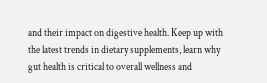and their impact on digestive health. Keep up with the latest trends in dietary supplements, learn why gut health is critical to overall wellness and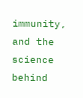immunity, and the science behind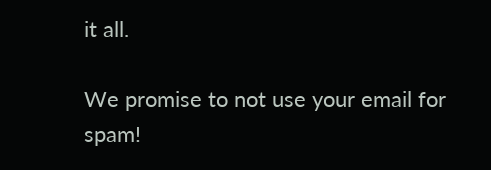it all.

We promise to not use your email for spam!